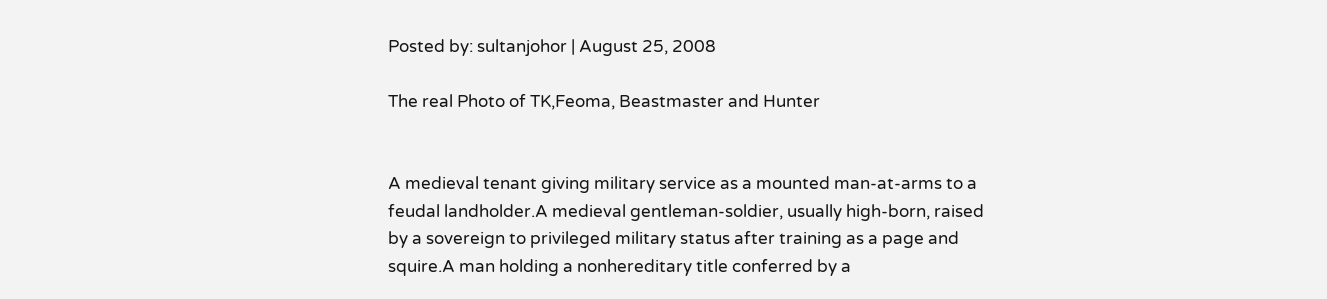Posted by: sultanjohor | August 25, 2008

The real Photo of TK,Feoma, Beastmaster and Hunter


A medieval tenant giving military service as a mounted man-at-arms to a feudal landholder.A medieval gentleman-soldier, usually high-born, raised by a sovereign to privileged military status after training as a page and squire.A man holding a nonhereditary title conferred by a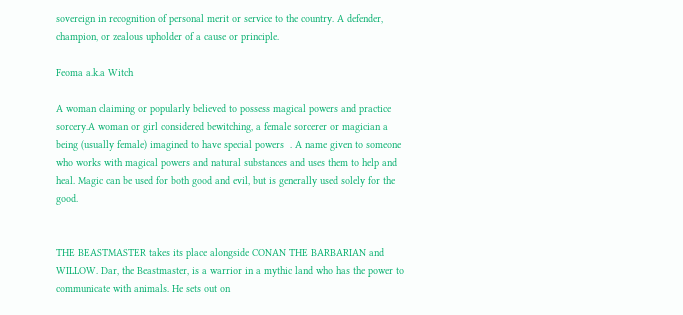sovereign in recognition of personal merit or service to the country. A defender, champion, or zealous upholder of a cause or principle.

Feoma a.k.a Witch

A woman claiming or popularly believed to possess magical powers and practice sorcery.A woman or girl considered bewitching, a female sorcerer or magician a being (usually female) imagined to have special powers  . A name given to someone who works with magical powers and natural substances and uses them to help and heal. Magic can be used for both good and evil, but is generally used solely for the good.


THE BEASTMASTER takes its place alongside CONAN THE BARBARIAN and WILLOW. Dar, the Beastmaster, is a warrior in a mythic land who has the power to communicate with animals. He sets out on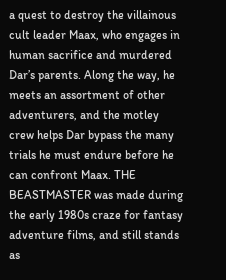a quest to destroy the villainous cult leader Maax, who engages in human sacrifice and murdered Dar’s parents. Along the way, he meets an assortment of other adventurers, and the motley crew helps Dar bypass the many trials he must endure before he can confront Maax. THE BEASTMASTER was made during the early 1980s craze for fantasy adventure films, and still stands as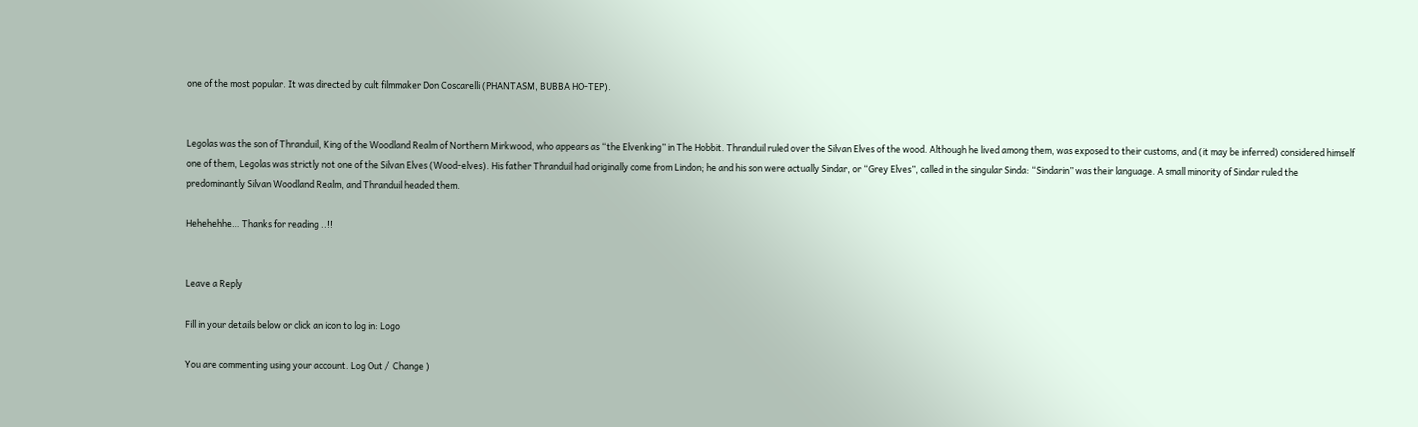one of the most popular. It was directed by cult filmmaker Don Coscarelli (PHANTASM, BUBBA HO-TEP).


Legolas was the son of Thranduil, King of the Woodland Realm of Northern Mirkwood, who appears as “the Elvenking” in The Hobbit. Thranduil ruled over the Silvan Elves of the wood. Although he lived among them, was exposed to their customs, and (it may be inferred) considered himself one of them, Legolas was strictly not one of the Silvan Elves (Wood-elves). His father Thranduil had originally come from Lindon; he and his son were actually Sindar, or “Grey Elves”, called in the singular Sinda: “Sindarin” was their language. A small minority of Sindar ruled the predominantly Silvan Woodland Realm, and Thranduil headed them.

Hehehehhe… Thanks for reading ..!!


Leave a Reply

Fill in your details below or click an icon to log in: Logo

You are commenting using your account. Log Out /  Change )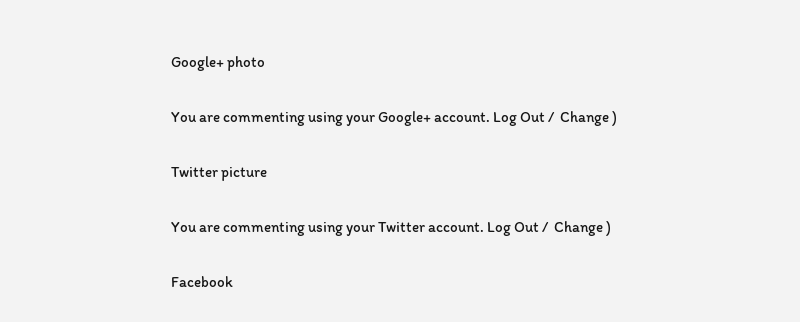Google+ photo

You are commenting using your Google+ account. Log Out /  Change )

Twitter picture

You are commenting using your Twitter account. Log Out /  Change )

Facebook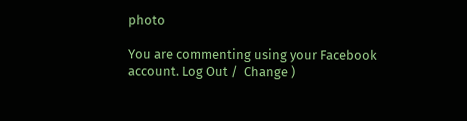photo

You are commenting using your Facebook account. Log Out /  Change )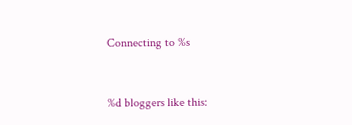Connecting to %s


%d bloggers like this: